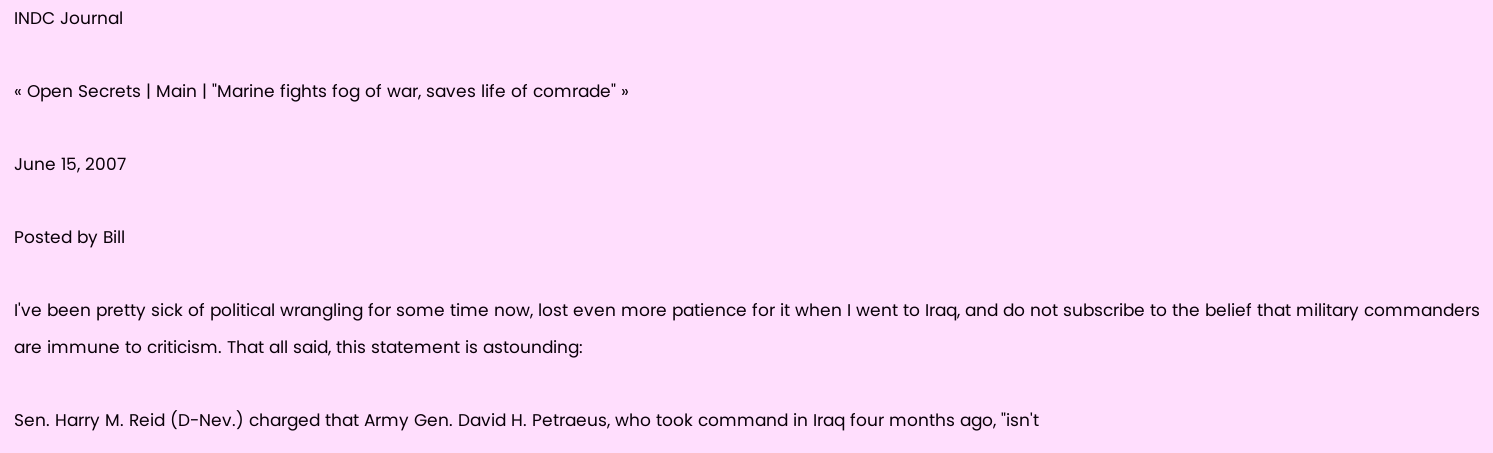INDC Journal

« Open Secrets | Main | "Marine fights fog of war, saves life of comrade" »

June 15, 2007

Posted by Bill

I've been pretty sick of political wrangling for some time now, lost even more patience for it when I went to Iraq, and do not subscribe to the belief that military commanders are immune to criticism. That all said, this statement is astounding:

Sen. Harry M. Reid (D-Nev.) charged that Army Gen. David H. Petraeus, who took command in Iraq four months ago, "isn't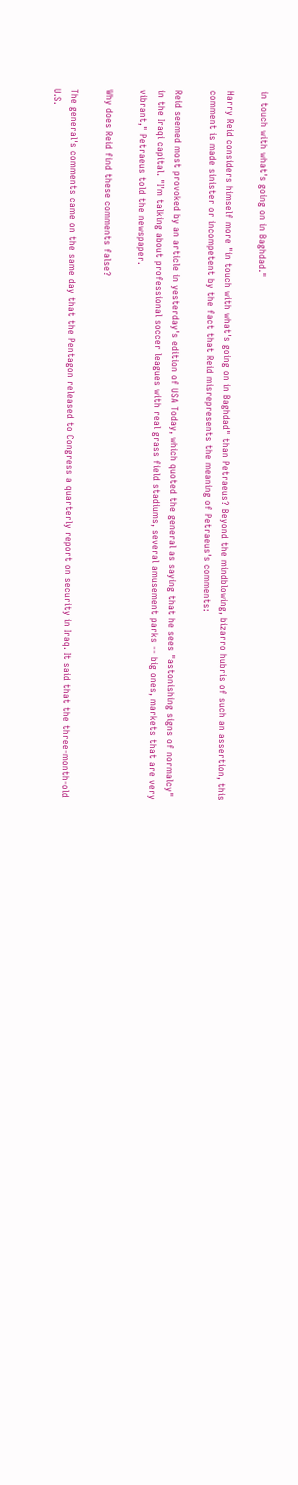in touch with what's going on in Baghdad."

Harry Reid considers himself more "in touch with what's going on in Baghdad" than Petraeus? Beyond the mindblowing, bizarro hubris of such an assertion, this comment is made sinister or incompetent by the fact that Reid misrepresents the meaning of Petraeus's comments:

Reid seemed most provoked by an article in yesterday's edition of USA Today, which quoted the general as saying that he sees "astonishing signs of normalcy" in the Iraqi capital. "I'm talking about professional soccer leagues with real grass field stadiums, several amusement parks -- big ones, markets that are very vibrant," Petraeus told the newspaper.

Why does Reid find these comments false?

The general's comments came on the same day that the Pentagon released to Congress a quarterly report on security in Iraq. It said that the three-month-old U.S.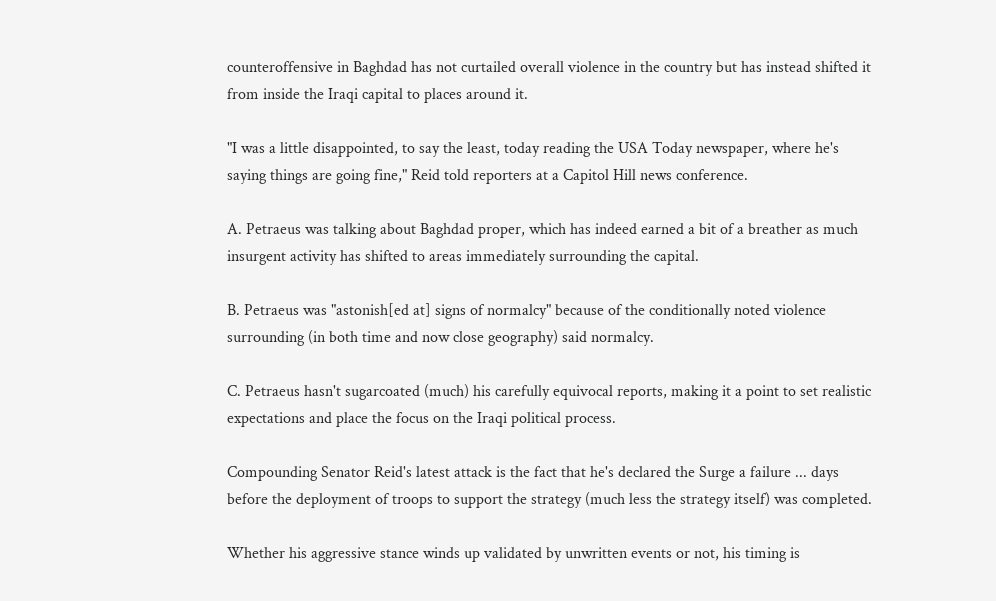counteroffensive in Baghdad has not curtailed overall violence in the country but has instead shifted it from inside the Iraqi capital to places around it.

"I was a little disappointed, to say the least, today reading the USA Today newspaper, where he's saying things are going fine," Reid told reporters at a Capitol Hill news conference.

A. Petraeus was talking about Baghdad proper, which has indeed earned a bit of a breather as much insurgent activity has shifted to areas immediately surrounding the capital.

B. Petraeus was "astonish[ed at] signs of normalcy" because of the conditionally noted violence surrounding (in both time and now close geography) said normalcy.

C. Petraeus hasn't sugarcoated (much) his carefully equivocal reports, making it a point to set realistic expectations and place the focus on the Iraqi political process.

Compounding Senator Reid's latest attack is the fact that he's declared the Surge a failure ... days before the deployment of troops to support the strategy (much less the strategy itself) was completed.

Whether his aggressive stance winds up validated by unwritten events or not, his timing is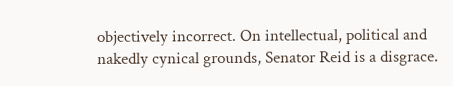objectively incorrect. On intellectual, political and nakedly cynical grounds, Senator Reid is a disgrace.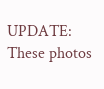UPDATE: These photos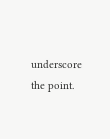underscore the point.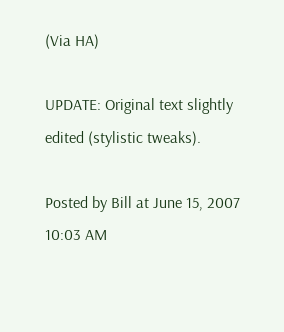(Via HA)

UPDATE: Original text slightly edited (stylistic tweaks).

Posted by Bill at June 15, 2007 10:03 AM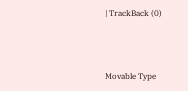| TrackBack (0)



Movable Type